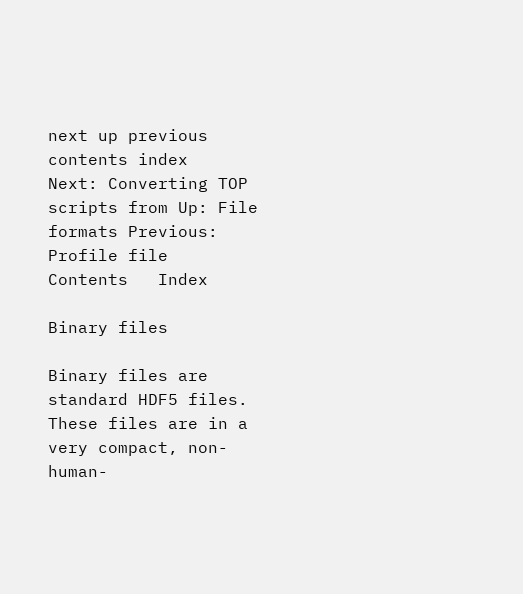next up previous contents index
Next: Converting TOP scripts from Up: File formats Previous: Profile file   Contents   Index

Binary files

Binary files are standard HDF5 files. These files are in a very compact, non-human-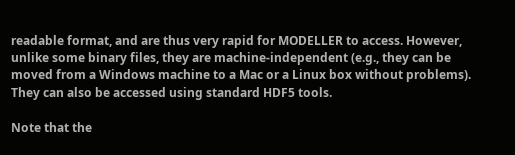readable format, and are thus very rapid for MODELLER to access. However, unlike some binary files, they are machine-independent (e.g., they can be moved from a Windows machine to a Mac or a Linux box without problems). They can also be accessed using standard HDF5 tools.

Note that the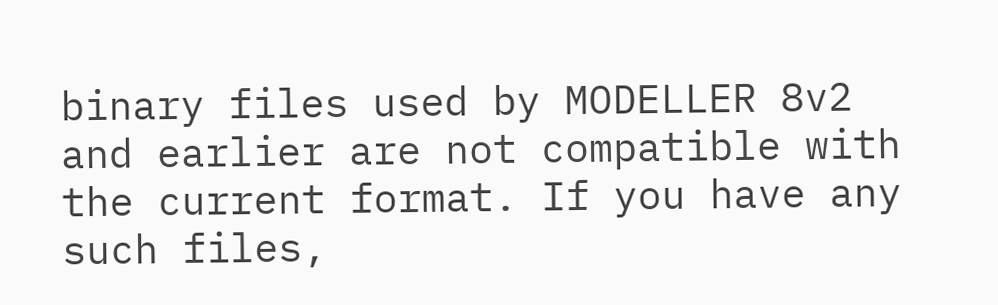binary files used by MODELLER 8v2 and earlier are not compatible with the current format. If you have any such files,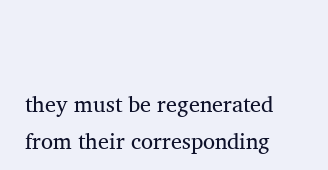they must be regenerated from their corresponding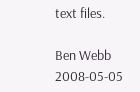text files.

Ben Webb 2008-05-05